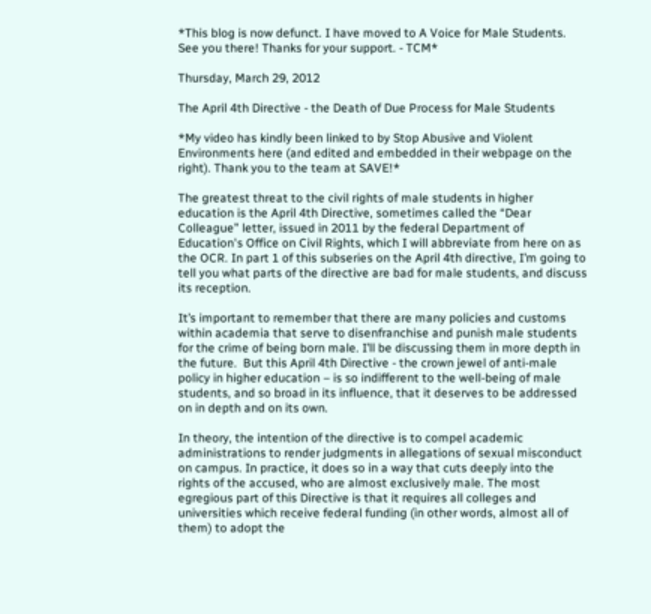*This blog is now defunct. I have moved to A Voice for Male Students. See you there! Thanks for your support. - TCM*

Thursday, March 29, 2012

The April 4th Directive - the Death of Due Process for Male Students

*My video has kindly been linked to by Stop Abusive and Violent Environments here (and edited and embedded in their webpage on the right). Thank you to the team at SAVE!*

The greatest threat to the civil rights of male students in higher education is the April 4th Directive, sometimes called the “Dear Colleague” letter, issued in 2011 by the federal Department of Education's Office on Civil Rights, which I will abbreviate from here on as the OCR. In part 1 of this subseries on the April 4th directive, I’m going to tell you what parts of the directive are bad for male students, and discuss its reception.

It’s important to remember that there are many policies and customs within academia that serve to disenfranchise and punish male students for the crime of being born male. I’ll be discussing them in more depth in the future.  But this April 4th Directive - the crown jewel of anti-male policy in higher education – is so indifferent to the well-being of male students, and so broad in its influence, that it deserves to be addressed on in depth and on its own.

In theory, the intention of the directive is to compel academic administrations to render judgments in allegations of sexual misconduct on campus. In practice, it does so in a way that cuts deeply into the rights of the accused, who are almost exclusively male. The most egregious part of this Directive is that it requires all colleges and universities which receive federal funding (in other words, almost all of them) to adopt the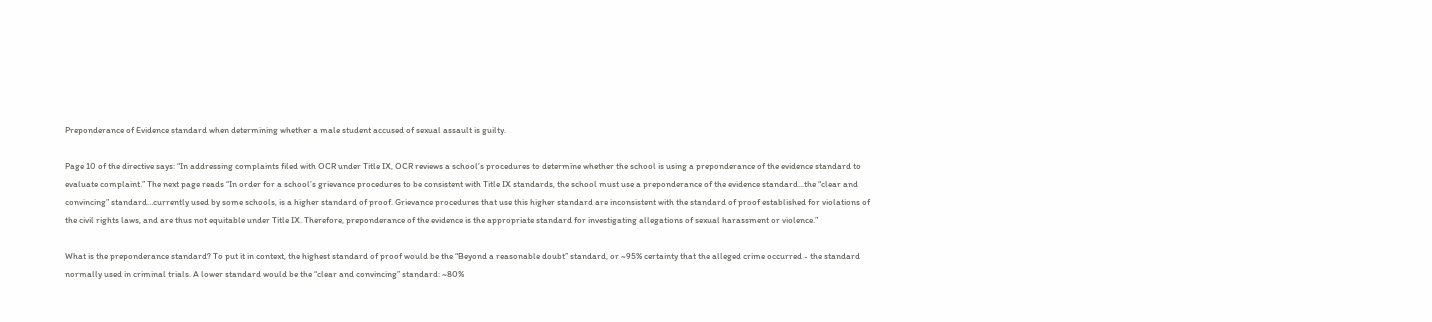Preponderance of Evidence standard when determining whether a male student accused of sexual assault is guilty.

Page 10 of the directive says: “In addressing complaints filed with OCR under Title IX, OCR reviews a school’s procedures to determine whether the school is using a preponderance of the evidence standard to evaluate complaint.” The next page reads “In order for a school’s grievance procedures to be consistent with Title IX standards, the school must use a preponderance of the evidence standard...the “clear and convincing” standard…currently used by some schools, is a higher standard of proof. Grievance procedures that use this higher standard are inconsistent with the standard of proof established for violations of the civil rights laws, and are thus not equitable under Title IX. Therefore, preponderance of the evidence is the appropriate standard for investigating allegations of sexual harassment or violence.”

What is the preponderance standard? To put it in context, the highest standard of proof would be the “Beyond a reasonable doubt” standard, or ~95% certainty that the alleged crime occurred - the standard normally used in criminal trials. A lower standard would be the “clear and convincing” standard: ~80%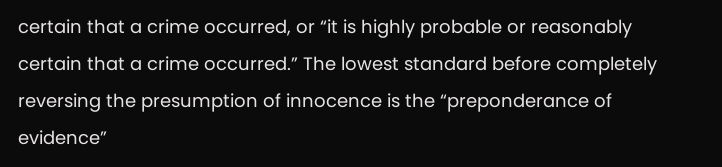certain that a crime occurred, or “it is highly probable or reasonably certain that a crime occurred.” The lowest standard before completely reversing the presumption of innocence is the “preponderance of evidence”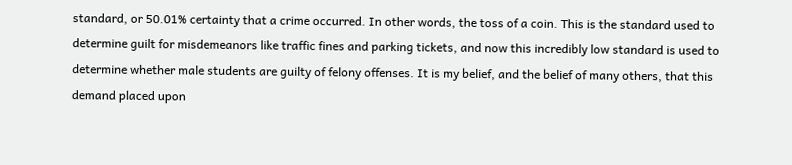standard, or 50.01% certainty that a crime occurred. In other words, the toss of a coin. This is the standard used to determine guilt for misdemeanors like traffic fines and parking tickets, and now this incredibly low standard is used to determine whether male students are guilty of felony offenses. It is my belief, and the belief of many others, that this demand placed upon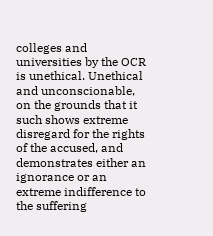colleges and universities by the OCR is unethical. Unethical and unconscionable, on the grounds that it such shows extreme disregard for the rights of the accused, and demonstrates either an ignorance or an extreme indifference to the suffering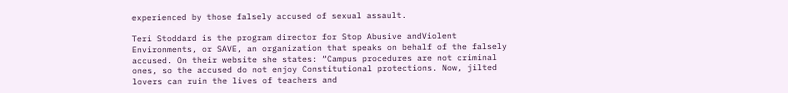experienced by those falsely accused of sexual assault.

Teri Stoddard is the program director for Stop Abusive andViolent Environments, or SAVE, an organization that speaks on behalf of the falsely accused. On their website she states: “Campus procedures are not criminal ones, so the accused do not enjoy Constitutional protections. Now, jilted lovers can ruin the lives of teachers and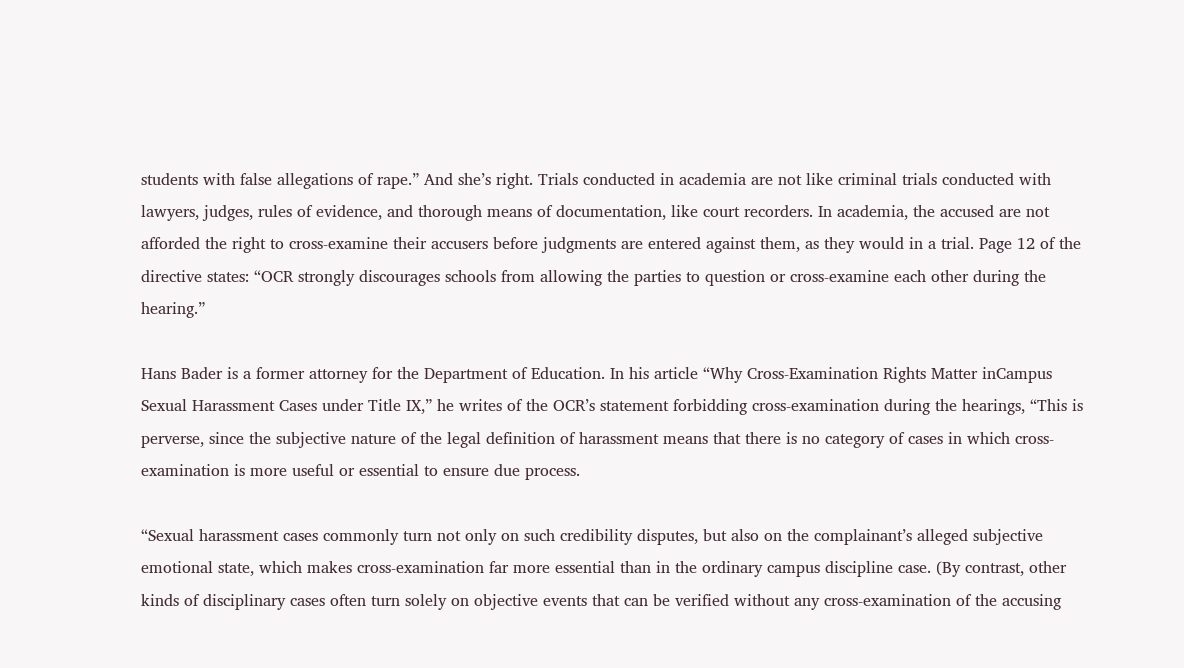students with false allegations of rape.” And she’s right. Trials conducted in academia are not like criminal trials conducted with lawyers, judges, rules of evidence, and thorough means of documentation, like court recorders. In academia, the accused are not afforded the right to cross-examine their accusers before judgments are entered against them, as they would in a trial. Page 12 of the directive states: “OCR strongly discourages schools from allowing the parties to question or cross-examine each other during the hearing.”

Hans Bader is a former attorney for the Department of Education. In his article “Why Cross-Examination Rights Matter inCampus Sexual Harassment Cases under Title IX,” he writes of the OCR’s statement forbidding cross-examination during the hearings, “This is perverse, since the subjective nature of the legal definition of harassment means that there is no category of cases in which cross-examination is more useful or essential to ensure due process.

“Sexual harassment cases commonly turn not only on such credibility disputes, but also on the complainant’s alleged subjective emotional state, which makes cross-examination far more essential than in the ordinary campus discipline case. (By contrast, other kinds of disciplinary cases often turn solely on objective events that can be verified without any cross-examination of the accusing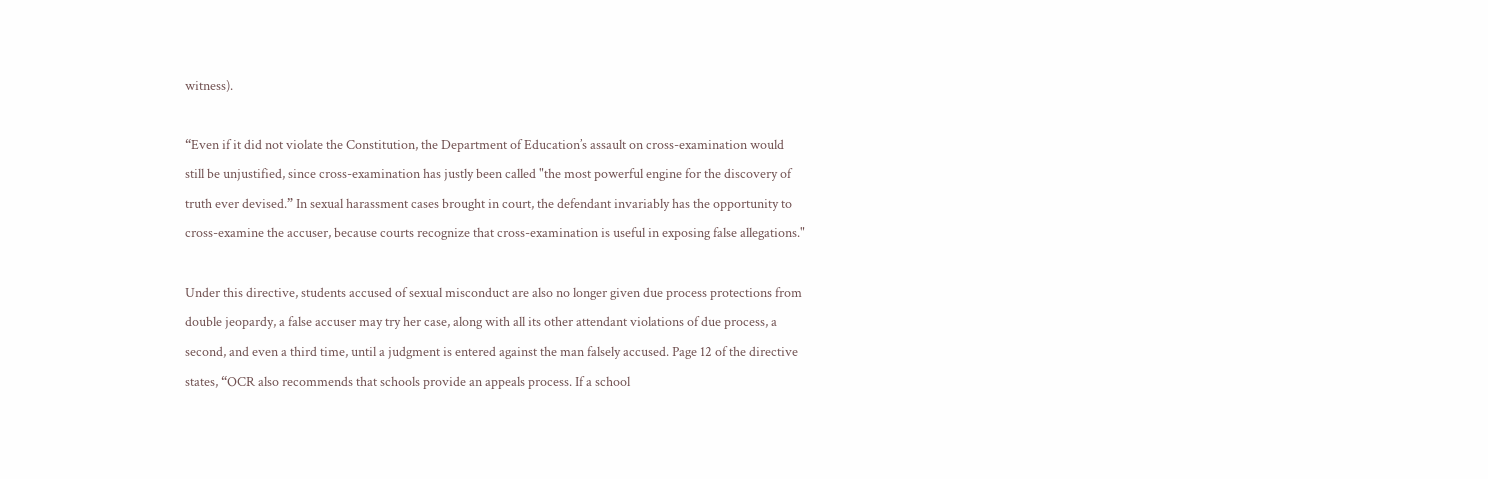witness).

“Even if it did not violate the Constitution, the Department of Education’s assault on cross-examination would still be unjustified, since cross-examination has justly been called "the most powerful engine for the discovery of truth ever devised.” In sexual harassment cases brought in court, the defendant invariably has the opportunity to cross-examine the accuser, because courts recognize that cross-examination is useful in exposing false allegations."

Under this directive, students accused of sexual misconduct are also no longer given due process protections from double jeopardy, a false accuser may try her case, along with all its other attendant violations of due process, a second, and even a third time, until a judgment is entered against the man falsely accused. Page 12 of the directive states, “OCR also recommends that schools provide an appeals process. If a school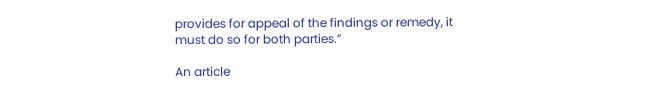provides for appeal of the findings or remedy, it must do so for both parties.”

An article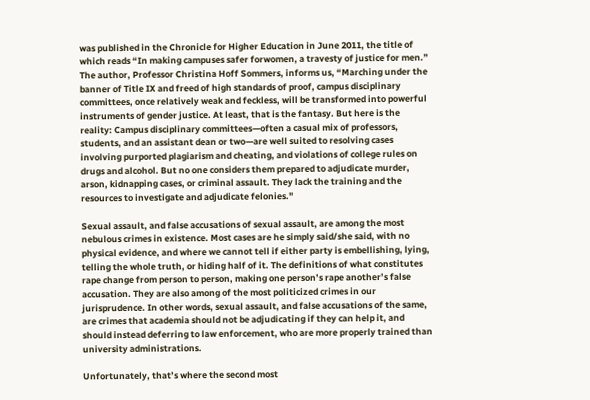was published in the Chronicle for Higher Education in June 2011, the title of which reads “In making campuses safer forwomen, a travesty of justice for men.” The author, Professor Christina Hoff Sommers, informs us, “Marching under the banner of Title IX and freed of high standards of proof, campus disciplinary committees, once relatively weak and feckless, will be transformed into powerful instruments of gender justice. At least, that is the fantasy. But here is the reality: Campus disciplinary committees—often a casual mix of professors, students, and an assistant dean or two—are well suited to resolving cases involving purported plagiarism and cheating, and violations of college rules on drugs and alcohol. But no one considers them prepared to adjudicate murder, arson, kidnapping cases, or criminal assault. They lack the training and the resources to investigate and adjudicate felonies."

Sexual assault, and false accusations of sexual assault, are among the most nebulous crimes in existence. Most cases are he simply said/she said, with no physical evidence, and where we cannot tell if either party is embellishing, lying, telling the whole truth, or hiding half of it. The definitions of what constitutes rape change from person to person, making one person’s rape another’s false accusation. They are also among of the most politicized crimes in our jurisprudence. In other words, sexual assault, and false accusations of the same, are crimes that academia should not be adjudicating if they can help it, and should instead deferring to law enforcement, who are more properly trained than university administrations.

Unfortunately, that’s where the second most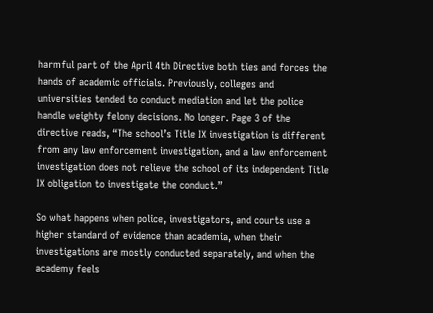harmful part of the April 4th Directive both ties and forces the hands of academic officials. Previously, colleges and universities tended to conduct mediation and let the police handle weighty felony decisions. No longer. Page 3 of the directive reads, “The school’s Title IX investigation is different from any law enforcement investigation, and a law enforcement investigation does not relieve the school of its independent Title IX obligation to investigate the conduct.”

So what happens when police, investigators, and courts use a higher standard of evidence than academia, when their investigations are mostly conducted separately, and when the academy feels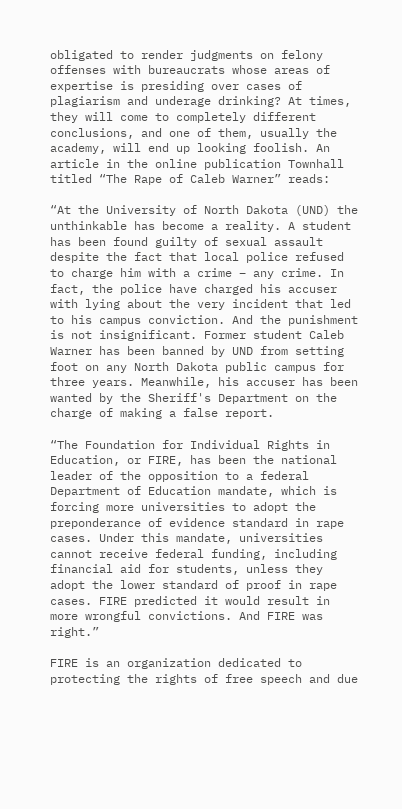obligated to render judgments on felony offenses with bureaucrats whose areas of expertise is presiding over cases of plagiarism and underage drinking? At times, they will come to completely different conclusions, and one of them, usually the academy, will end up looking foolish. An article in the online publication Townhall titled “The Rape of Caleb Warner” reads:

“At the University of North Dakota (UND) the unthinkable has become a reality. A student has been found guilty of sexual assault despite the fact that local police refused to charge him with a crime – any crime. In fact, the police have charged his accuser with lying about the very incident that led to his campus conviction. And the punishment is not insignificant. Former student Caleb Warner has been banned by UND from setting foot on any North Dakota public campus for three years. Meanwhile, his accuser has been wanted by the Sheriff's Department on the charge of making a false report.

“The Foundation for Individual Rights in Education, or FIRE, has been the national leader of the opposition to a federal Department of Education mandate, which is forcing more universities to adopt the preponderance of evidence standard in rape cases. Under this mandate, universities cannot receive federal funding, including financial aid for students, unless they adopt the lower standard of proof in rape cases. FIRE predicted it would result in more wrongful convictions. And FIRE was right.”

FIRE is an organization dedicated to protecting the rights of free speech and due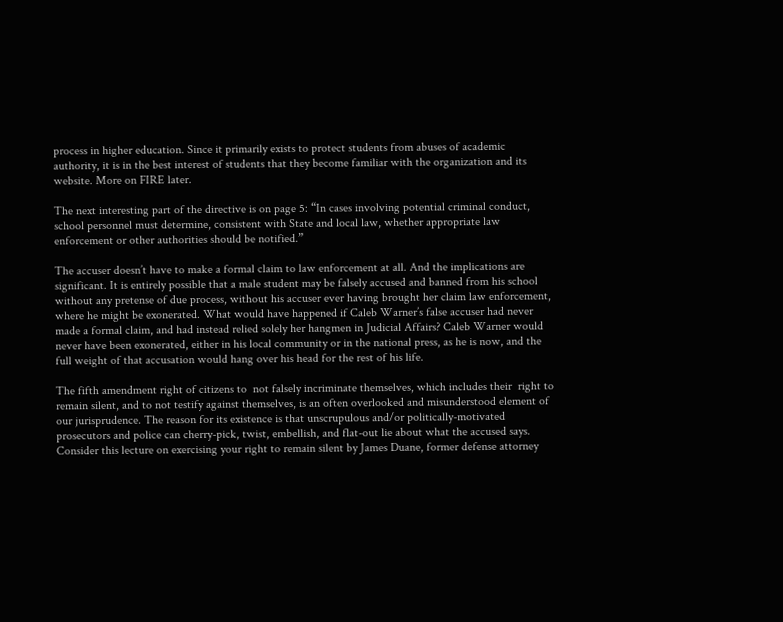process in higher education. Since it primarily exists to protect students from abuses of academic authority, it is in the best interest of students that they become familiar with the organization and its website. More on FIRE later.

The next interesting part of the directive is on page 5: “In cases involving potential criminal conduct, school personnel must determine, consistent with State and local law, whether appropriate law enforcement or other authorities should be notified.”

The accuser doesn’t have to make a formal claim to law enforcement at all. And the implications are significant. It is entirely possible that a male student may be falsely accused and banned from his school without any pretense of due process, without his accuser ever having brought her claim law enforcement, where he might be exonerated. What would have happened if Caleb Warner’s false accuser had never made a formal claim, and had instead relied solely her hangmen in Judicial Affairs? Caleb Warner would never have been exonerated, either in his local community or in the national press, as he is now, and the full weight of that accusation would hang over his head for the rest of his life.

The fifth amendment right of citizens to  not falsely incriminate themselves, which includes their  right to remain silent, and to not testify against themselves, is an often overlooked and misunderstood element of our jurisprudence. The reason for its existence is that unscrupulous and/or politically-motivated prosecutors and police can cherry-pick, twist, embellish, and flat-out lie about what the accused says. Consider this lecture on exercising your right to remain silent by James Duane, former defense attorney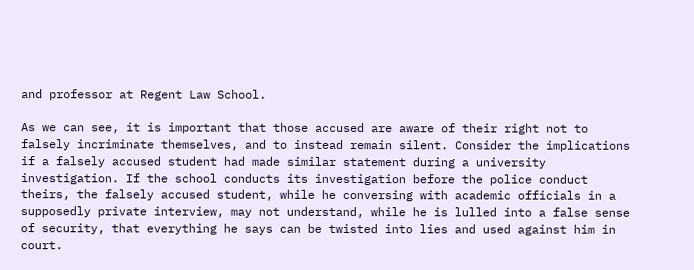and professor at Regent Law School.

As we can see, it is important that those accused are aware of their right not to falsely incriminate themselves, and to instead remain silent. Consider the implications if a falsely accused student had made similar statement during a university investigation. If the school conducts its investigation before the police conduct theirs, the falsely accused student, while he conversing with academic officials in a supposedly private interview, may not understand, while he is lulled into a false sense of security, that everything he says can be twisted into lies and used against him in court.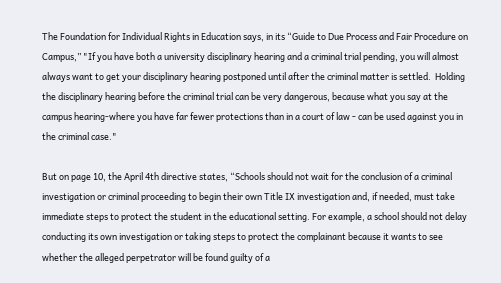The Foundation for Individual Rights in Education says, in its “Guide to Due Process and Fair Procedure on Campus,” "If you have both a university disciplinary hearing and a criminal trial pending, you will almost always want to get your disciplinary hearing postponed until after the criminal matter is settled.  Holding the disciplinary hearing before the criminal trial can be very dangerous, because what you say at the campus hearing-where you have far fewer protections than in a court of law - can be used against you in the criminal case."

But on page 10, the April 4th directive states, “Schools should not wait for the conclusion of a criminal investigation or criminal proceeding to begin their own Title IX investigation and, if needed, must take immediate steps to protect the student in the educational setting. For example, a school should not delay conducting its own investigation or taking steps to protect the complainant because it wants to see whether the alleged perpetrator will be found guilty of a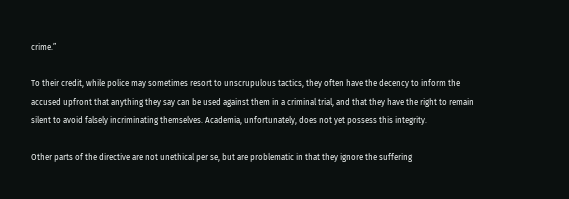crime.”

To their credit, while police may sometimes resort to unscrupulous tactics, they often have the decency to inform the accused upfront that anything they say can be used against them in a criminal trial, and that they have the right to remain silent to avoid falsely incriminating themselves. Academia, unfortunately, does not yet possess this integrity.

Other parts of the directive are not unethical per se, but are problematic in that they ignore the suffering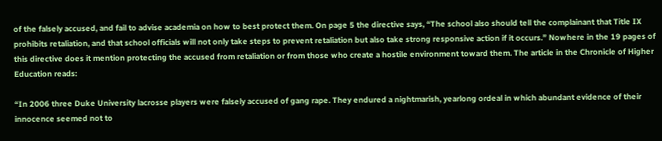of the falsely accused, and fail to advise academia on how to best protect them. On page 5 the directive says, “The school also should tell the complainant that Title IX prohibits retaliation, and that school officials will not only take steps to prevent retaliation but also take strong responsive action if it occurs.” Nowhere in the 19 pages of this directive does it mention protecting the accused from retaliation or from those who create a hostile environment toward them. The article in the Chronicle of Higher Education reads:

“In 2006 three Duke University lacrosse players were falsely accused of gang rape. They endured a nightmarish, yearlong ordeal in which abundant evidence of their innocence seemed not to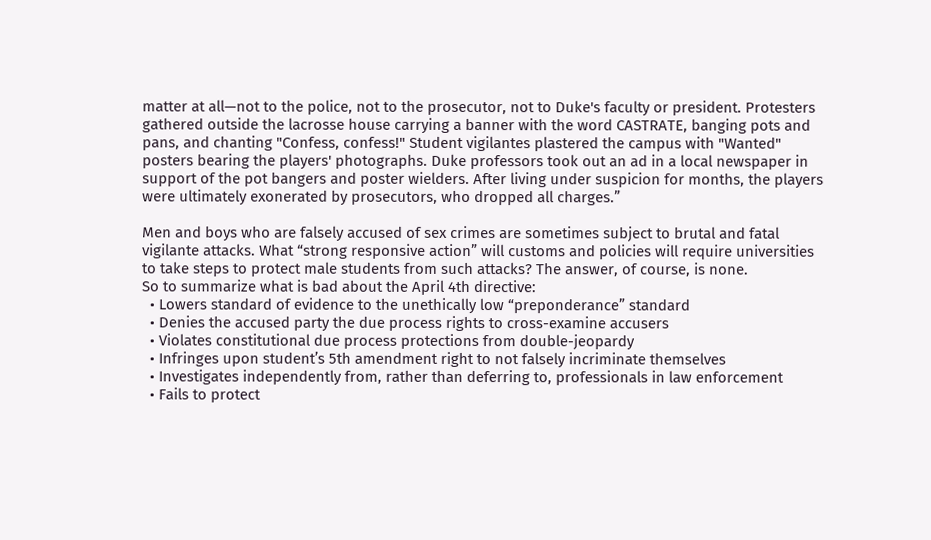matter at all—not to the police, not to the prosecutor, not to Duke's faculty or president. Protesters gathered outside the lacrosse house carrying a banner with the word CASTRATE, banging pots and pans, and chanting "Confess, confess!" Student vigilantes plastered the campus with "Wanted" posters bearing the players' photographs. Duke professors took out an ad in a local newspaper in support of the pot bangers and poster wielders. After living under suspicion for months, the players were ultimately exonerated by prosecutors, who dropped all charges.”

Men and boys who are falsely accused of sex crimes are sometimes subject to brutal and fatal vigilante attacks. What “strong responsive action” will customs and policies will require universities to take steps to protect male students from such attacks? The answer, of course, is none.
So to summarize what is bad about the April 4th directive:
  • Lowers standard of evidence to the unethically low “preponderance” standard
  • Denies the accused party the due process rights to cross-examine accusers
  • Violates constitutional due process protections from double-jeopardy
  • Infringes upon student’s 5th amendment right to not falsely incriminate themselves
  • Investigates independently from, rather than deferring to, professionals in law enforcement
  • Fails to protect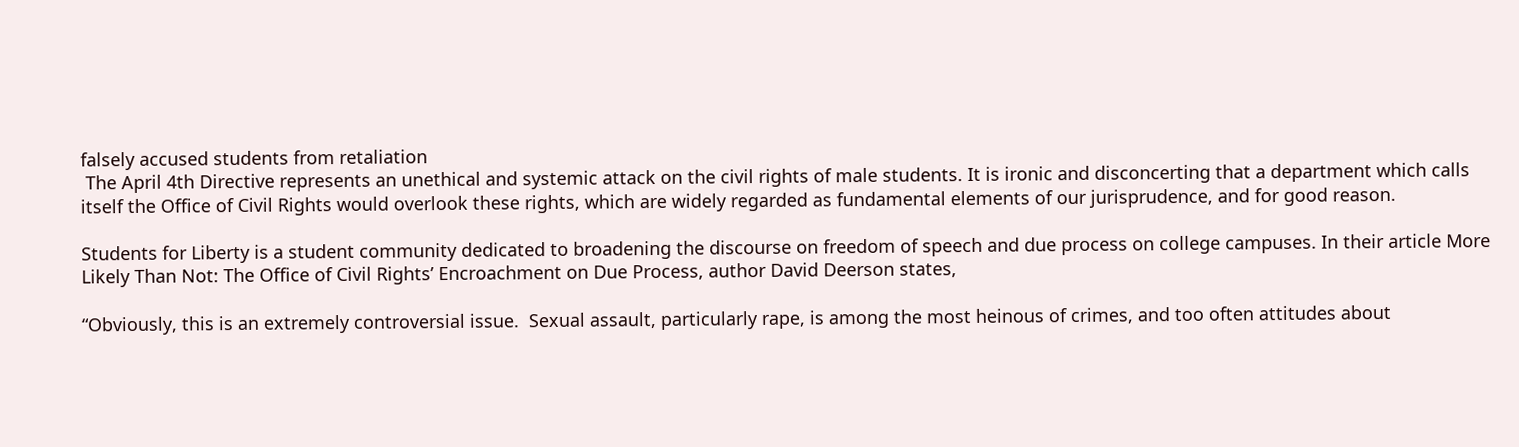falsely accused students from retaliation
 The April 4th Directive represents an unethical and systemic attack on the civil rights of male students. It is ironic and disconcerting that a department which calls itself the Office of Civil Rights would overlook these rights, which are widely regarded as fundamental elements of our jurisprudence, and for good reason.

Students for Liberty is a student community dedicated to broadening the discourse on freedom of speech and due process on college campuses. In their article More Likely Than Not: The Office of Civil Rights’ Encroachment on Due Process, author David Deerson states,

“Obviously, this is an extremely controversial issue.  Sexual assault, particularly rape, is among the most heinous of crimes, and too often attitudes about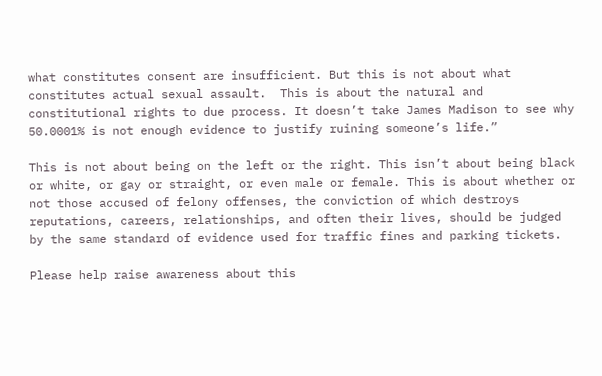what constitutes consent are insufficient. But this is not about what constitutes actual sexual assault.  This is about the natural and constitutional rights to due process. It doesn’t take James Madison to see why 50.0001% is not enough evidence to justify ruining someone’s life.”

This is not about being on the left or the right. This isn’t about being black or white, or gay or straight, or even male or female. This is about whether or not those accused of felony offenses, the conviction of which destroys reputations, careers, relationships, and often their lives, should be judged by the same standard of evidence used for traffic fines and parking tickets.

Please help raise awareness about this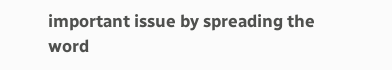important issue by spreading the word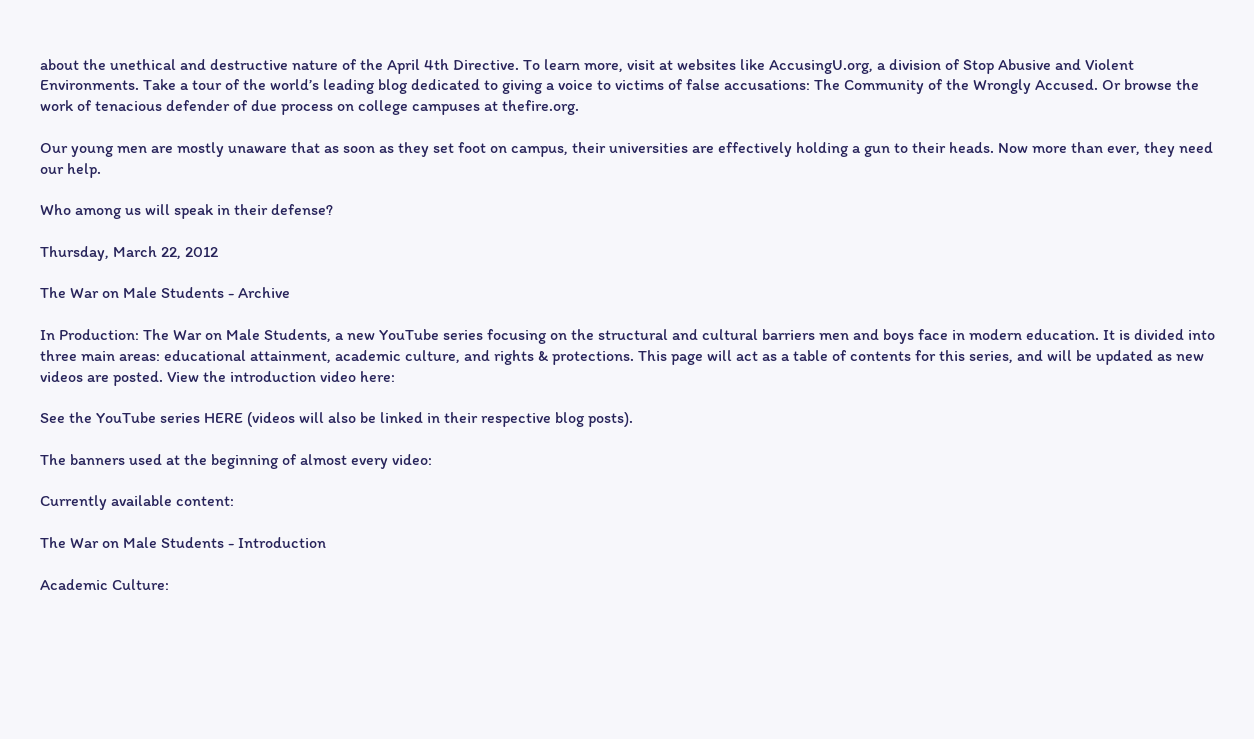about the unethical and destructive nature of the April 4th Directive. To learn more, visit at websites like AccusingU.org, a division of Stop Abusive and Violent Environments. Take a tour of the world’s leading blog dedicated to giving a voice to victims of false accusations: The Community of the Wrongly Accused. Or browse the work of tenacious defender of due process on college campuses at thefire.org.

Our young men are mostly unaware that as soon as they set foot on campus, their universities are effectively holding a gun to their heads. Now more than ever, they need our help.

Who among us will speak in their defense?

Thursday, March 22, 2012

The War on Male Students - Archive

In Production: The War on Male Students, a new YouTube series focusing on the structural and cultural barriers men and boys face in modern education. It is divided into three main areas: educational attainment, academic culture, and rights & protections. This page will act as a table of contents for this series, and will be updated as new videos are posted. View the introduction video here:

See the YouTube series HERE (videos will also be linked in their respective blog posts).

The banners used at the beginning of almost every video:

Currently available content:

The War on Male Students - Introduction

Academic Culture: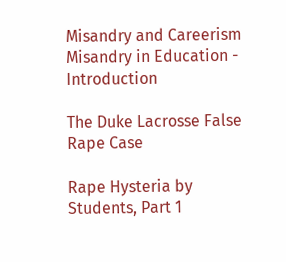Misandry and Careerism
Misandry in Education - Introduction

The Duke Lacrosse False Rape Case

Rape Hysteria by Students, Part 1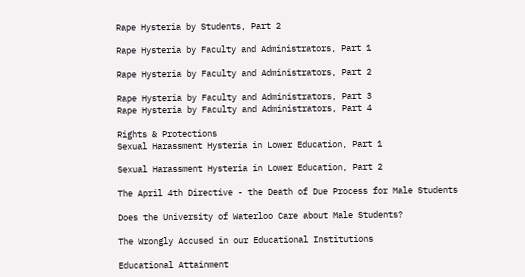Rape Hysteria by Students, Part 2

Rape Hysteria by Faculty and Administrators, Part 1

Rape Hysteria by Faculty and Administrators, Part 2

Rape Hysteria by Faculty and Administrators, Part 3
Rape Hysteria by Faculty and Administrators, Part 4

Rights & Protections
Sexual Harassment Hysteria in Lower Education, Part 1

Sexual Harassment Hysteria in Lower Education, Part 2

The April 4th Directive - the Death of Due Process for Male Students

Does the University of Waterloo Care about Male Students?

The Wrongly Accused in our Educational Institutions

Educational Attainment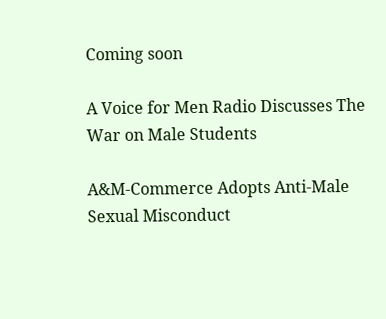Coming soon

A Voice for Men Radio Discusses The War on Male Students

A&M-Commerce Adopts Anti-Male Sexual Misconduct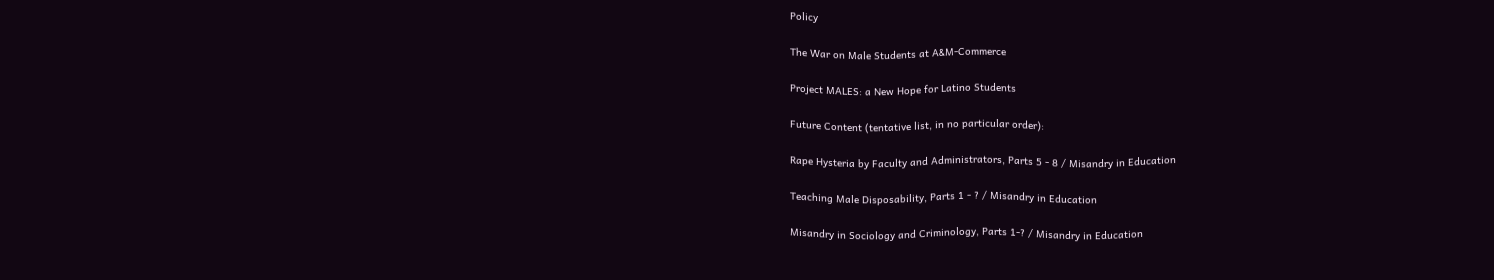Policy

The War on Male Students at A&M-Commerce

Project MALES: a New Hope for Latino Students

Future Content (tentative list, in no particular order):

Rape Hysteria by Faculty and Administrators, Parts 5 - 8 / Misandry in Education

Teaching Male Disposability, Parts 1 - ? / Misandry in Education

Misandry in Sociology and Criminology, Parts 1-? / Misandry in Education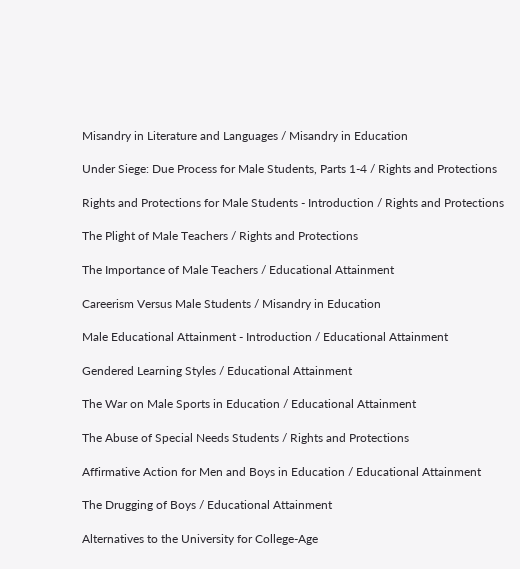Misandry in Literature and Languages / Misandry in Education

Under Siege: Due Process for Male Students, Parts 1-4 / Rights and Protections

Rights and Protections for Male Students - Introduction / Rights and Protections

The Plight of Male Teachers / Rights and Protections

The Importance of Male Teachers / Educational Attainment

Careerism Versus Male Students / Misandry in Education

Male Educational Attainment - Introduction / Educational Attainment

Gendered Learning Styles / Educational Attainment

The War on Male Sports in Education / Educational Attainment

The Abuse of Special Needs Students / Rights and Protections

Affirmative Action for Men and Boys in Education / Educational Attainment

The Drugging of Boys / Educational Attainment

Alternatives to the University for College-Age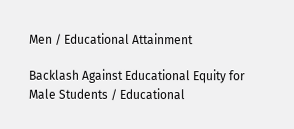Men / Educational Attainment

Backlash Against Educational Equity for Male Students / Educational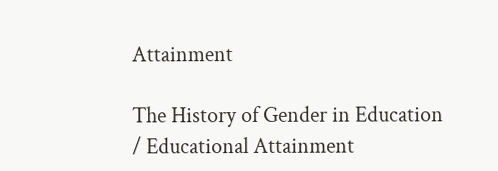Attainment

The History of Gender in Education / Educational Attainment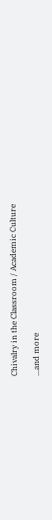Chivalry in the Classroom / Academic Culture

...and more